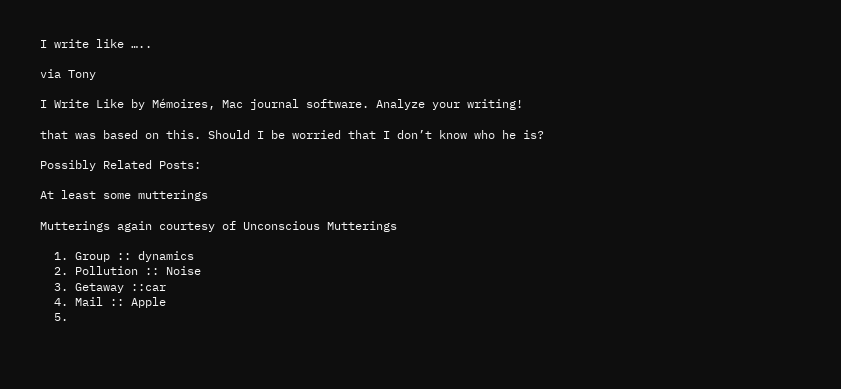I write like …..

via Tony

I Write Like by Mémoires, Mac journal software. Analyze your writing!

that was based on this. Should I be worried that I don’t know who he is?

Possibly Related Posts:

At least some mutterings

Mutterings again courtesy of Unconscious Mutterings

  1. Group :: dynamics
  2. Pollution :: Noise
  3. Getaway ::car
  4. Mail :: Apple
  5.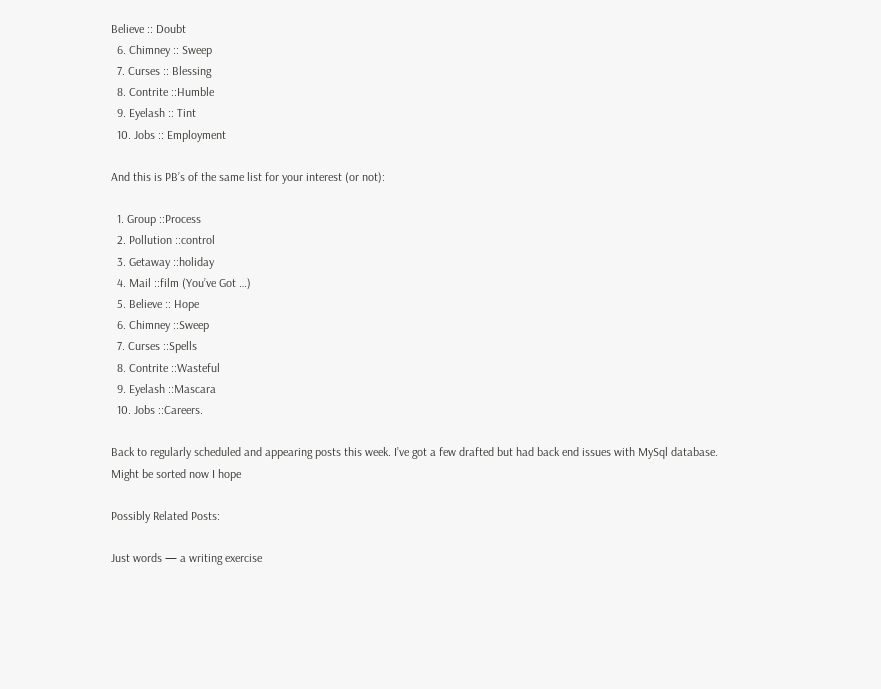Believe :: Doubt
  6. Chimney :: Sweep
  7. Curses :: Blessing
  8. Contrite ::Humble
  9. Eyelash :: Tint
  10. Jobs :: Employment

And this is PB’s of the same list for your interest (or not):

  1. Group ::Process
  2. Pollution ::control
  3. Getaway ::holiday
  4. Mail ::film (You’ve Got …)
  5. Believe :: Hope
  6. Chimney ::Sweep
  7. Curses ::Spells
  8. Contrite ::Wasteful
  9. Eyelash ::Mascara
  10. Jobs ::Careers.

Back to regularly scheduled and appearing posts this week. I’ve got a few drafted but had back end issues with MySql database. Might be sorted now I hope

Possibly Related Posts:

Just words — a writing exercise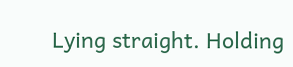Lying straight. Holding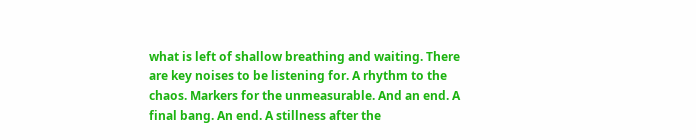what is left of shallow breathing and waiting. There are key noises to be listening for. A rhythm to the chaos. Markers for the unmeasurable. And an end. A final bang. An end. A stillness after the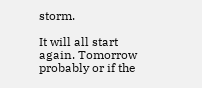storm.

It will all start again. Tomorrow probably or if the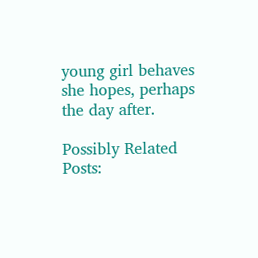young girl behaves she hopes, perhaps the day after.

Possibly Related Posts: